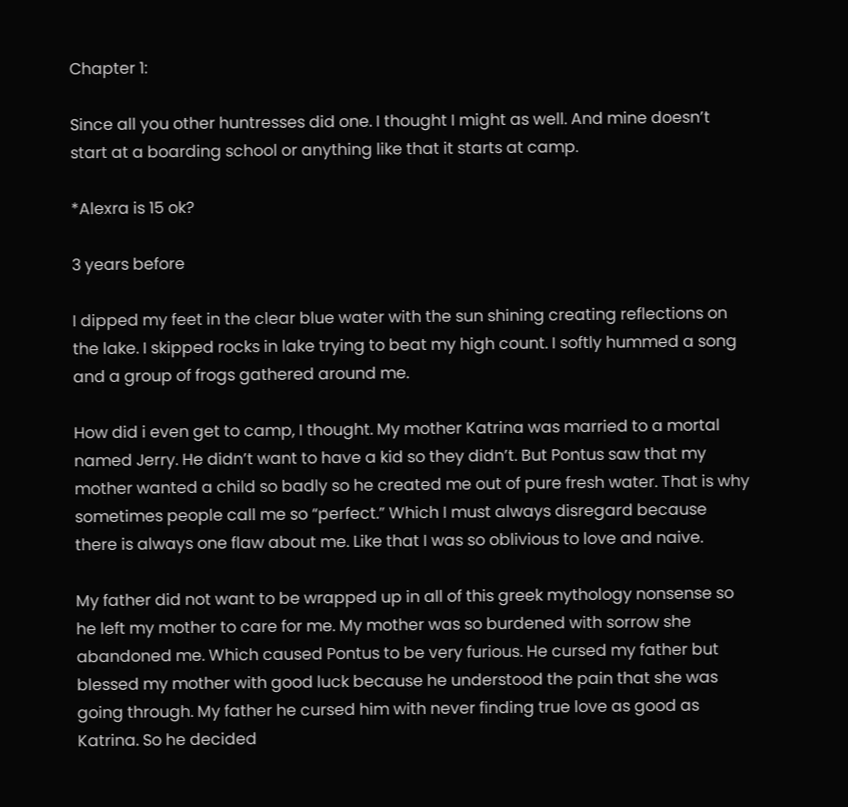Chapter 1:

Since all you other huntresses did one. I thought I might as well. And mine doesn’t start at a boarding school or anything like that it starts at camp.

*Alexra is 15 ok?

3 years before

I dipped my feet in the clear blue water with the sun shining creating reflections on the lake. I skipped rocks in lake trying to beat my high count. I softly hummed a song and a group of frogs gathered around me.

How did i even get to camp, I thought. My mother Katrina was married to a mortal named Jerry. He didn’t want to have a kid so they didn’t. But Pontus saw that my mother wanted a child so badly so he created me out of pure fresh water. That is why sometimes people call me so “perfect.” Which I must always disregard because there is always one flaw about me. Like that I was so oblivious to love and naive.

My father did not want to be wrapped up in all of this greek mythology nonsense so he left my mother to care for me. My mother was so burdened with sorrow she abandoned me. Which caused Pontus to be very furious. He cursed my father but blessed my mother with good luck because he understood the pain that she was going through. My father he cursed him with never finding true love as good as Katrina. So he decided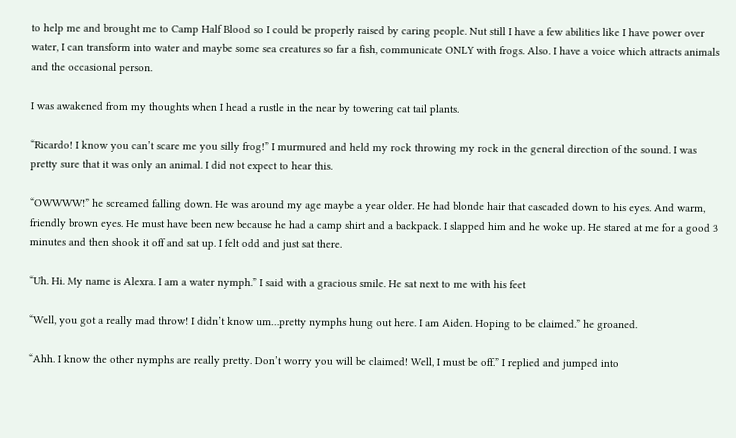to help me and brought me to Camp Half Blood so I could be properly raised by caring people. Nut still I have a few abilities like I have power over water, I can transform into water and maybe some sea creatures so far a fish, communicate ONLY with frogs. Also. I have a voice which attracts animals and the occasional person.

I was awakened from my thoughts when I head a rustle in the near by towering cat tail plants.

“Ricardo! I know you can’t scare me you silly frog!” I murmured and held my rock throwing my rock in the general direction of the sound. I was pretty sure that it was only an animal. I did not expect to hear this.

“OWWWW!” he screamed falling down. He was around my age maybe a year older. He had blonde hair that cascaded down to his eyes. And warm, friendly brown eyes. He must have been new because he had a camp shirt and a backpack. I slapped him and he woke up. He stared at me for a good 3 minutes and then shook it off and sat up. I felt odd and just sat there.

“Uh. Hi. My name is Alexra. I am a water nymph.” I said with a gracious smile. He sat next to me with his feet

“Well, you got a really mad throw! I didn’t know um…pretty nymphs hung out here. I am Aiden. Hoping to be claimed.” he groaned.

“Ahh. I know the other nymphs are really pretty. Don’t worry you will be claimed! Well, I must be off.” I replied and jumped into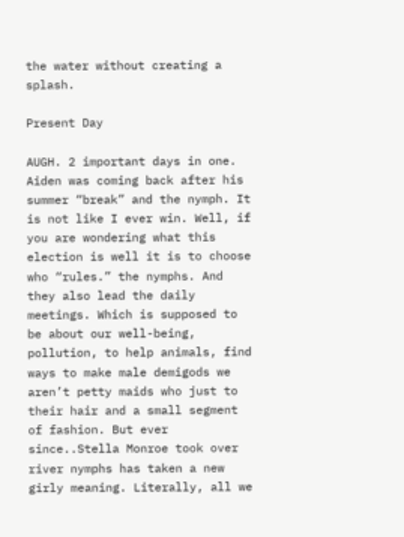the water without creating a splash.

Present Day

AUGH. 2 important days in one. Aiden was coming back after his summer “break” and the nymph. It is not like I ever win. Well, if you are wondering what this election is well it is to choose who “rules.” the nymphs. And they also lead the daily meetings. Which is supposed to be about our well-being, pollution, to help animals, find ways to make male demigods we aren’t petty maids who just to their hair and a small segment of fashion. But ever since..Stella Monroe took over river nymphs has taken a new girly meaning. Literally, all we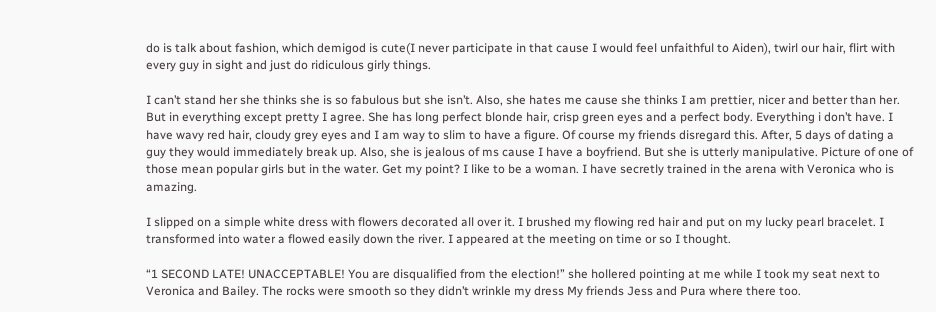do is talk about fashion, which demigod is cute(I never participate in that cause I would feel unfaithful to Aiden), twirl our hair, flirt with every guy in sight and just do ridiculous girly things.

I can’t stand her she thinks she is so fabulous but she isn’t. Also, she hates me cause she thinks I am prettier, nicer and better than her. But in everything except pretty I agree. She has long perfect blonde hair, crisp green eyes and a perfect body. Everything i don’t have. I have wavy red hair, cloudy grey eyes and I am way to slim to have a figure. Of course my friends disregard this. After, 5 days of dating a guy they would immediately break up. Also, she is jealous of ms cause I have a boyfriend. But she is utterly manipulative. Picture of one of those mean popular girls but in the water. Get my point? I like to be a woman. I have secretly trained in the arena with Veronica who is amazing.

I slipped on a simple white dress with flowers decorated all over it. I brushed my flowing red hair and put on my lucky pearl bracelet. I transformed into water a flowed easily down the river. I appeared at the meeting on time or so I thought.

“1 SECOND LATE! UNACCEPTABLE! You are disqualified from the election!” she hollered pointing at me while I took my seat next to Veronica and Bailey. The rocks were smooth so they didn’t wrinkle my dress My friends Jess and Pura where there too.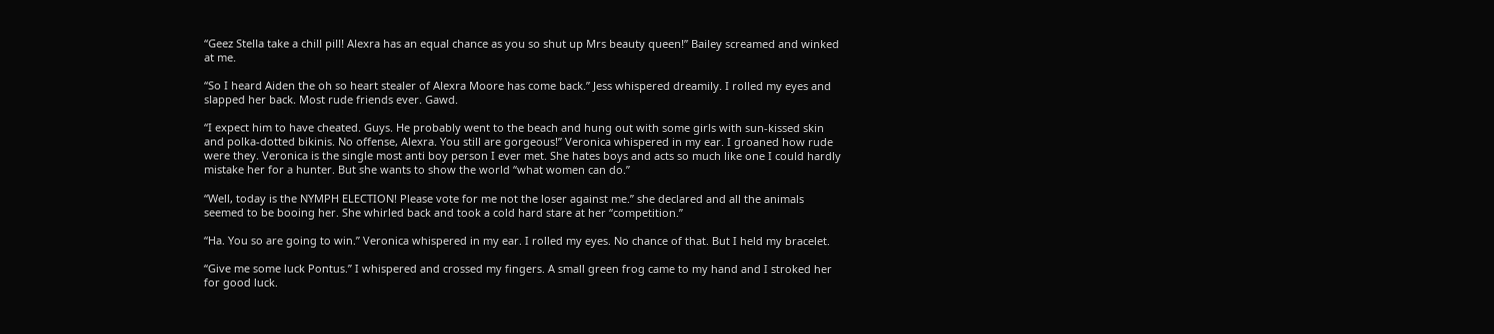“Geez Stella take a chill pill! Alexra has an equal chance as you so shut up Mrs beauty queen!” Bailey screamed and winked at me.

“So I heard Aiden the oh so heart stealer of Alexra Moore has come back.” Jess whispered dreamily. I rolled my eyes and slapped her back. Most rude friends ever. Gawd.

“I expect him to have cheated. Guys. He probably went to the beach and hung out with some girls with sun-kissed skin and polka-dotted bikinis. No offense, Alexra. You still are gorgeous!” Veronica whispered in my ear. I groaned how rude were they. Veronica is the single most anti boy person I ever met. She hates boys and acts so much like one I could hardly mistake her for a hunter. But she wants to show the world “what women can do.”

“Well, today is the NYMPH ELECTION! Please vote for me not the loser against me.” she declared and all the animals seemed to be booing her. She whirled back and took a cold hard stare at her “competition.”

“Ha. You so are going to win.” Veronica whispered in my ear. I rolled my eyes. No chance of that. But I held my bracelet.

“Give me some luck Pontus.” I whispered and crossed my fingers. A small green frog came to my hand and I stroked her for good luck.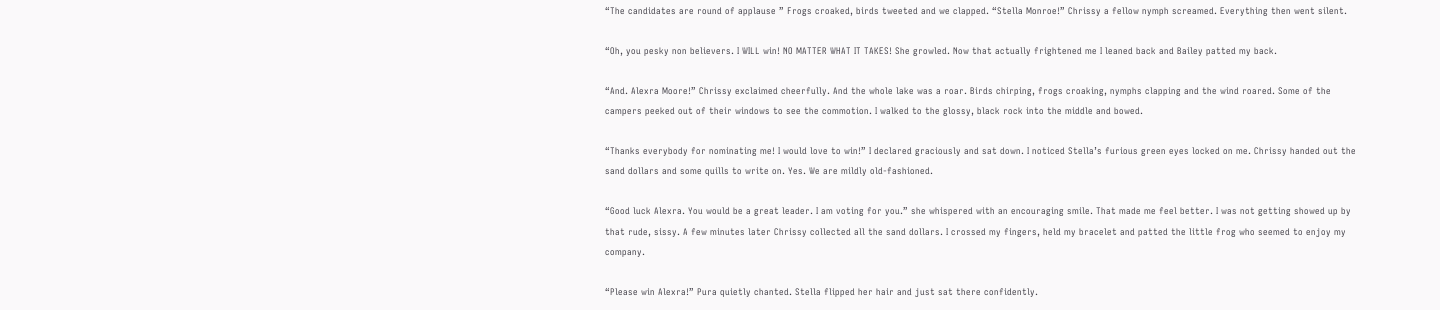“The candidates are round of applause ” Frogs croaked, birds tweeted and we clapped. “Stella Monroe!” Chrissy a fellow nymph screamed. Everything then went silent.

“Oh, you pesky non believers. I WILL win! NO MATTER WHAT IT TAKES! She growled. Now that actually frightened me I leaned back and Bailey patted my back.

“And. Alexra Moore!” Chrissy exclaimed cheerfully. And the whole lake was a roar. Birds chirping, frogs croaking, nymphs clapping and the wind roared. Some of the campers peeked out of their windows to see the commotion. I walked to the glossy, black rock into the middle and bowed.

“Thanks everybody for nominating me! I would love to win!” I declared graciously and sat down. I noticed Stella’s furious green eyes locked on me. Chrissy handed out the sand dollars and some quills to write on. Yes. We are mildly old-fashioned.

“Good luck Alexra. You would be a great leader. I am voting for you.” she whispered with an encouraging smile. That made me feel better. I was not getting showed up by that rude, sissy. A few minutes later Chrissy collected all the sand dollars. I crossed my fingers, held my bracelet and patted the little frog who seemed to enjoy my company.

“Please win Alexra!” Pura quietly chanted. Stella flipped her hair and just sat there confidently.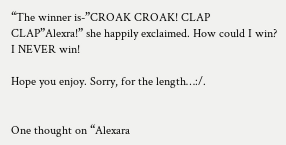“The winner is-”CROAK CROAK! CLAP CLAP”Alexra!” she happily exclaimed. How could I win? I NEVER win!

Hope you enjoy. Sorry, for the length…:/.


One thought on “Alexara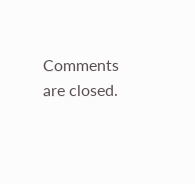Comments are closed.